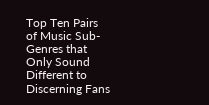Top Ten Pairs of Music Sub-Genres that Only Sound Different to Discerning Fans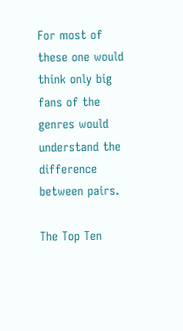For most of these one would think only big fans of the genres would understand the difference between pairs.

The Top Ten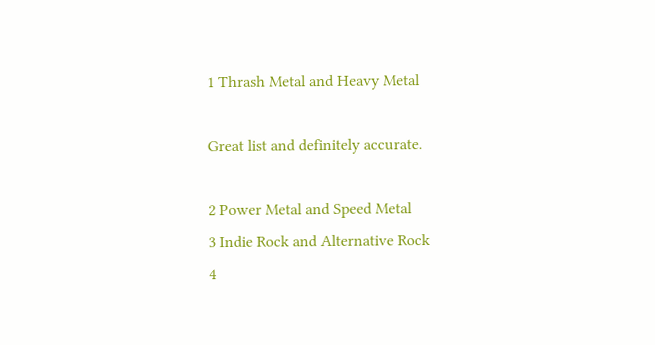1 Thrash Metal and Heavy Metal

Great list and definitely accurate.

2 Power Metal and Speed Metal
3 Indie Rock and Alternative Rock
4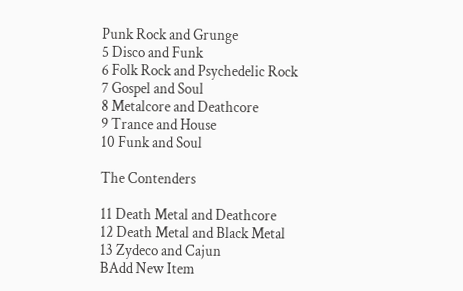Punk Rock and Grunge
5 Disco and Funk
6 Folk Rock and Psychedelic Rock
7 Gospel and Soul
8 Metalcore and Deathcore
9 Trance and House
10 Funk and Soul

The Contenders

11 Death Metal and Deathcore
12 Death Metal and Black Metal
13 Zydeco and Cajun
BAdd New Item